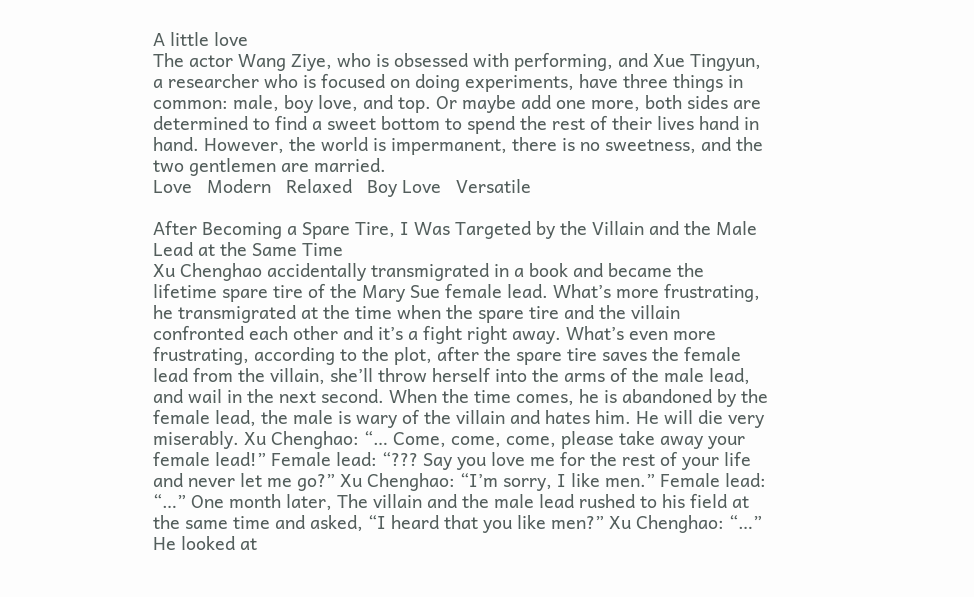A little love
The actor Wang Ziye, who is obsessed with performing, and Xue Tingyun, a researcher who is focused on doing experiments, have three things in common: male, boy love, and top. Or maybe add one more, both sides are determined to find a sweet bottom to spend the rest of their lives hand in hand. However, the world is impermanent, there is no sweetness, and the two gentlemen are married.
Love   Modern   Relaxed   Boy Love   Versatile

After Becoming a Spare Tire, I Was Targeted by the Villain and the Male Lead at the Same Time
Xu Chenghao accidentally transmigrated in a book and became the lifetime spare tire of the Mary Sue female lead. What’s more frustrating, he transmigrated at the time when the spare tire and the villain confronted each other and it’s a fight right away. What’s even more frustrating, according to the plot, after the spare tire saves the female lead from the villain, she’ll throw herself into the arms of the male lead, and wail in the next second. When the time comes, he is abandoned by the female lead, the male is wary of the villain and hates him. He will die very miserably. Xu Chenghao: “… Come, come, come, please take away your female lead!” Female lead: “??? Say you love me for the rest of your life and never let me go?” Xu Chenghao: “I’m sorry, I like men.” Female lead: “…” One month later, The villain and the male lead rushed to his field at the same time and asked, “I heard that you like men?” Xu Chenghao: “…” He looked at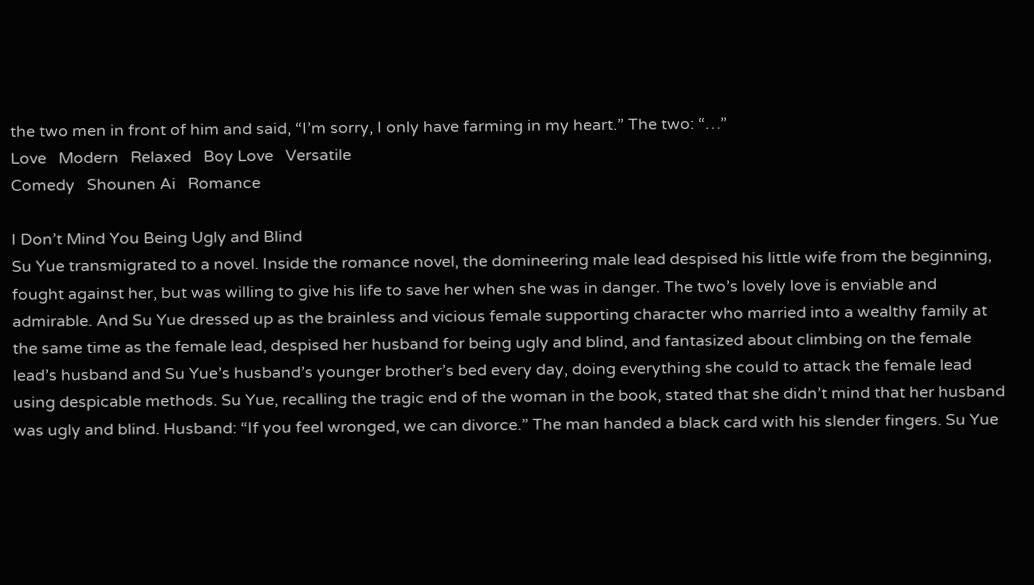the two men in front of him and said, “I’m sorry, I only have farming in my heart.” The two: “…”
Love   Modern   Relaxed   Boy Love   Versatile
Comedy   Shounen Ai   Romance

I Don’t Mind You Being Ugly and Blind
Su Yue transmigrated to a novel. Inside the romance novel, the domineering male lead despised his little wife from the beginning, fought against her, but was willing to give his life to save her when she was in danger. The two’s lovely love is enviable and admirable. And Su Yue dressed up as the brainless and vicious female supporting character who married into a wealthy family at the same time as the female lead, despised her husband for being ugly and blind, and fantasized about climbing on the female lead’s husband and Su Yue’s husband’s younger brother’s bed every day, doing everything she could to attack the female lead using despicable methods. Su Yue, recalling the tragic end of the woman in the book, stated that she didn’t mind that her husband was ugly and blind. Husband: “If you feel wronged, we can divorce.” The man handed a black card with his slender fingers. Su Yue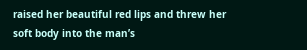raised her beautiful red lips and threw her soft body into the man’s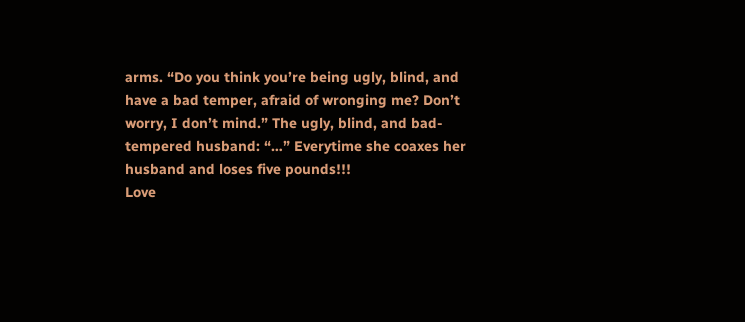arms. “Do you think you’re being ugly, blind, and have a bad temper, afraid of wronging me? Don’t worry, I don’t mind.” The ugly, blind, and bad-tempered husband: “…” Everytime she coaxes her husband and loses five pounds!!!
Love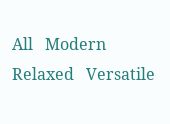All   Modern   Relaxed   Versatile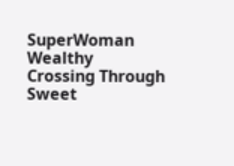SuperWoman
Wealthy   Crossing Through   Sweet